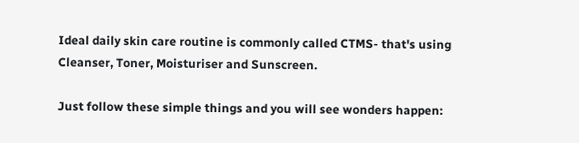Ideal daily skin care routine is commonly called CTMS- that's using Cleanser, Toner, Moisturiser and Sunscreen.

Just follow these simple things and you will see wonders happen: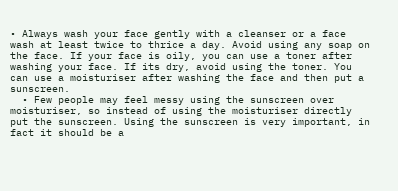• Always wash your face gently with a cleanser or a face wash at least twice to thrice a day. Avoid using any soap on the face. If your face is oily, you can use a toner after washing your face. If its dry, avoid using the toner. You can use a moisturiser after washing the face and then put a sunscreen.
  • Few people may feel messy using the sunscreen over moisturiser, so instead of using the moisturiser directly put the sunscreen. Using the sunscreen is very important, in fact it should be a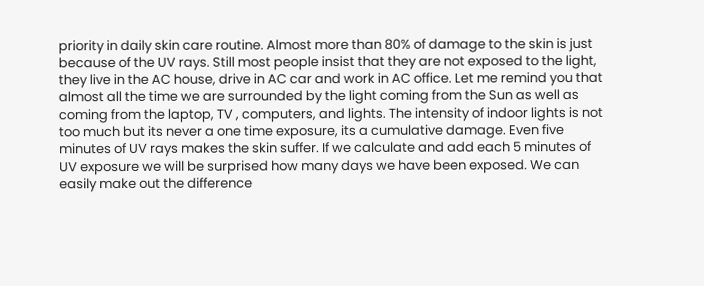priority in daily skin care routine. Almost more than 80% of damage to the skin is just because of the UV rays. Still most people insist that they are not exposed to the light, they live in the AC house, drive in AC car and work in AC office. Let me remind you that almost all the time we are surrounded by the light coming from the Sun as well as coming from the laptop, TV , computers, and lights. The intensity of indoor lights is not too much but its never a one time exposure, its a cumulative damage. Even five minutes of UV rays makes the skin suffer. If we calculate and add each 5 minutes of UV exposure we will be surprised how many days we have been exposed. We can easily make out the difference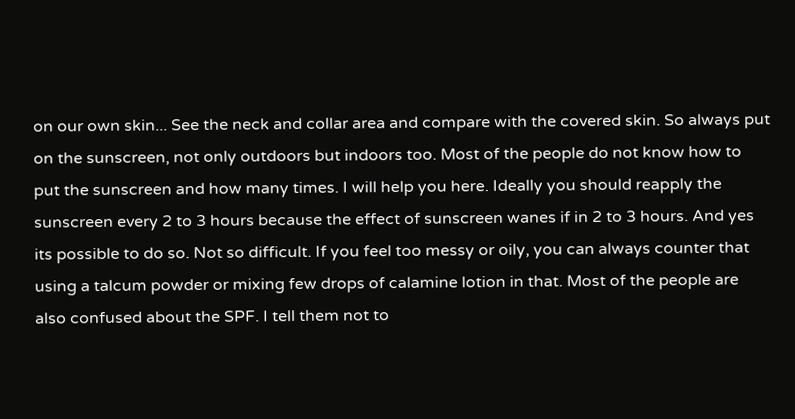on our own skin... See the neck and collar area and compare with the covered skin. So always put on the sunscreen, not only outdoors but indoors too. Most of the people do not know how to put the sunscreen and how many times. I will help you here. Ideally you should reapply the sunscreen every 2 to 3 hours because the effect of sunscreen wanes if in 2 to 3 hours. And yes its possible to do so. Not so difficult. If you feel too messy or oily, you can always counter that using a talcum powder or mixing few drops of calamine lotion in that. Most of the people are also confused about the SPF. I tell them not to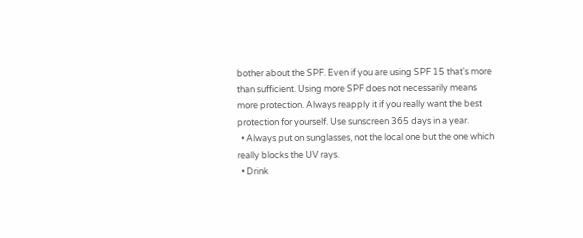bother about the SPF. Even if you are using SPF 15 that's more than sufficient. Using more SPF does not necessarily means more protection. Always reapply it if you really want the best protection for yourself. Use sunscreen 365 days in a year.
  • Always put on sunglasses, not the local one but the one which really blocks the UV rays.
  • Drink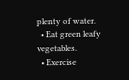plenty of water.
  • Eat green leafy vegetables.
  • Exercise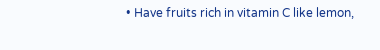• Have fruits rich in vitamin C like lemon,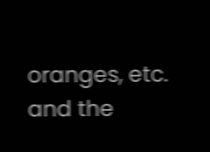oranges, etc. and the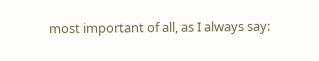most important of all, as I always say: